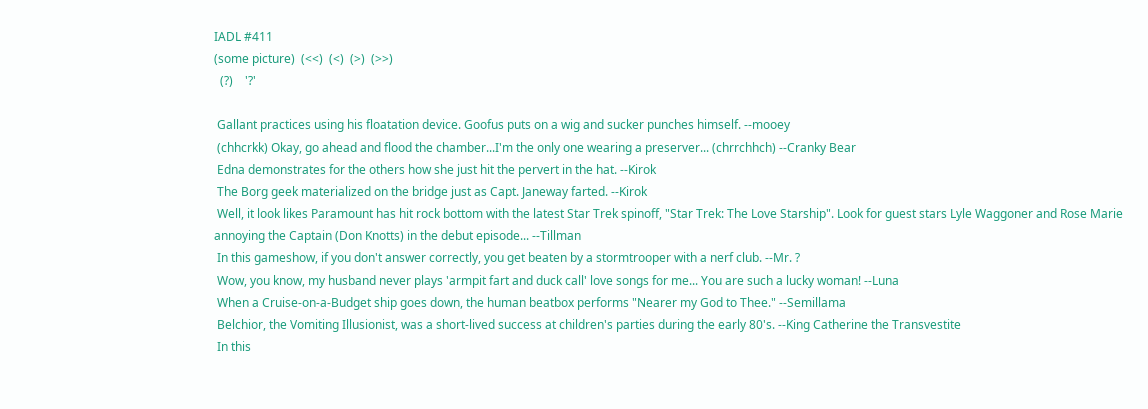IADL #411
(some picture)  (<<)  (<)  (>)  (>>)
  (?)    '?'

 Gallant practices using his floatation device. Goofus puts on a wig and sucker punches himself. --mooey
 (chhcrkk) Okay, go ahead and flood the chamber...I'm the only one wearing a preserver... (chrrchhch) --Cranky Bear
 Edna demonstrates for the others how she just hit the pervert in the hat. --Kirok
 The Borg geek materialized on the bridge just as Capt. Janeway farted. --Kirok
 Well, it look likes Paramount has hit rock bottom with the latest Star Trek spinoff, "Star Trek: The Love Starship". Look for guest stars Lyle Waggoner and Rose Marie annoying the Captain (Don Knotts) in the debut episode... --Tillman
 In this gameshow, if you don't answer correctly, you get beaten by a stormtrooper with a nerf club. --Mr. ?
 Wow, you know, my husband never plays 'armpit fart and duck call' love songs for me... You are such a lucky woman! --Luna
 When a Cruise-on-a-Budget ship goes down, the human beatbox performs "Nearer my God to Thee." --Semillama
 Belchior, the Vomiting Illusionist, was a short-lived success at children's parties during the early 80's. --King Catherine the Transvestite
 In this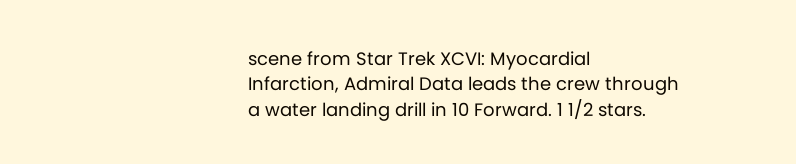scene from Star Trek XCVI: Myocardial Infarction, Admiral Data leads the crew through a water landing drill in 10 Forward. 1 1/2 stars.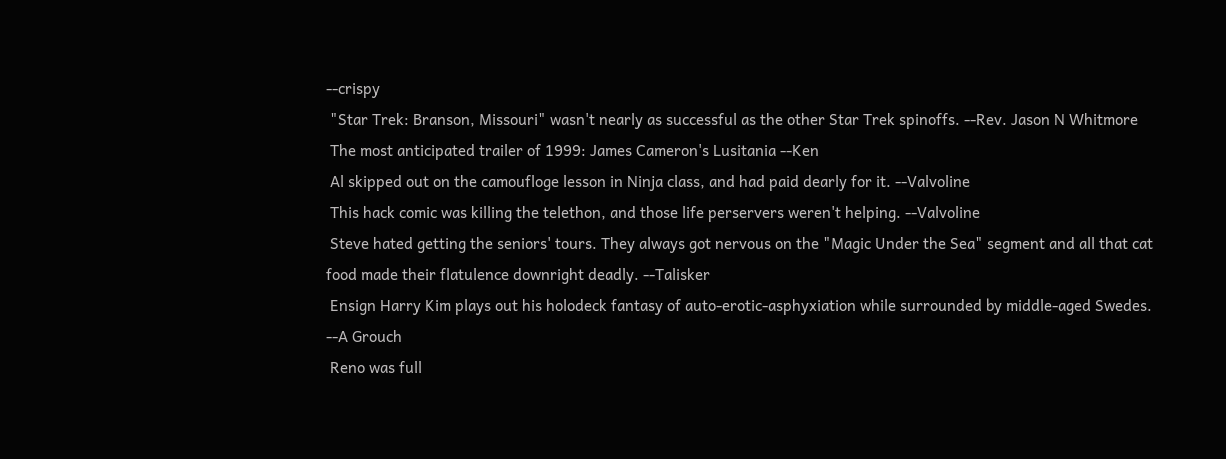--crispy
 "Star Trek: Branson, Missouri" wasn't nearly as successful as the other Star Trek spinoffs. --Rev. Jason N Whitmore
 The most anticipated trailer of 1999: James Cameron's Lusitania --Ken
 Al skipped out on the camoufloge lesson in Ninja class, and had paid dearly for it. --Valvoline
 This hack comic was killing the telethon, and those life perservers weren't helping. --Valvoline
 Steve hated getting the seniors' tours. They always got nervous on the "Magic Under the Sea" segment and all that cat food made their flatulence downright deadly. --Talisker
 Ensign Harry Kim plays out his holodeck fantasy of auto-erotic-asphyxiation while surrounded by middle-aged Swedes. --A Grouch
 Reno was full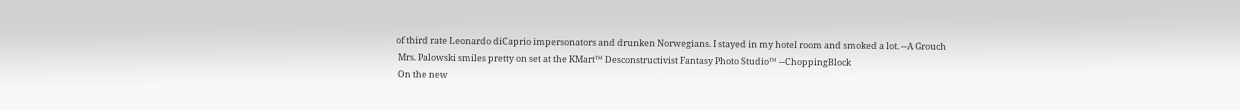of third rate Leonardo diCaprio impersonators and drunken Norwegians. I stayed in my hotel room and smoked a lot. --A Grouch
 Mrs. Palowski smiles pretty on set at the KMart™ Desconstructivist Fantasy Photo Studio™ --ChoppingBlock
 On the new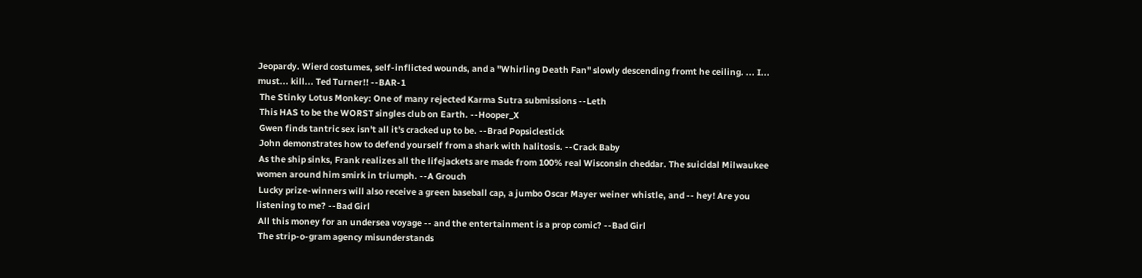Jeopardy. Wierd costumes, self-inflicted wounds, and a "Whirling Death Fan" slowly descending fromt he ceiling. ... I... must... kill... Ted Turner!! --BAR-1
 The Stinky Lotus Monkey: One of many rejected Karma Sutra submissions --Leth
 This HAS to be the WORST singles club on Earth. --Hooper_X
 Gwen finds tantric sex isn't all it's cracked up to be. --Brad Popsiclestick
 John demonstrates how to defend yourself from a shark with halitosis. --Crack Baby
 As the ship sinks, Frank realizes all the lifejackets are made from 100% real Wisconsin cheddar. The suicidal Milwaukee women around him smirk in triumph. --A Grouch
 Lucky prize-winners will also receive a green baseball cap, a jumbo Oscar Mayer weiner whistle, and -- hey! Are you listening to me? --Bad Girl
 All this money for an undersea voyage -- and the entertainment is a prop comic? --Bad Girl
 The strip-o-gram agency misunderstands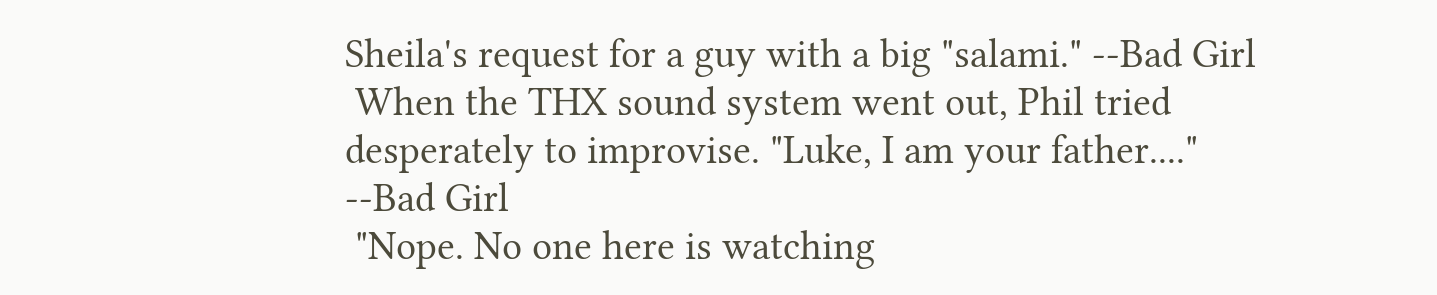Sheila's request for a guy with a big "salami." --Bad Girl
 When the THX sound system went out, Phil tried desperately to improvise. "Luke, I am your father...." --Bad Girl
 "Nope. No one here is watching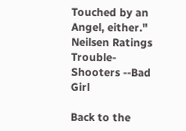Touched by an Angel, either." Neilsen Ratings Trouble-Shooters --Bad Girl

Back to the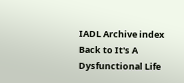IADL Archive index
Back to It's A Dysfunctional Life